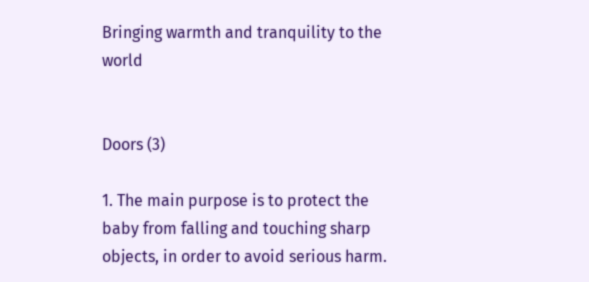Bringing warmth and tranquility to the world


Doors (3)

1. The main purpose is to protect the baby from falling and touching sharp objects, in order to avoid serious harm.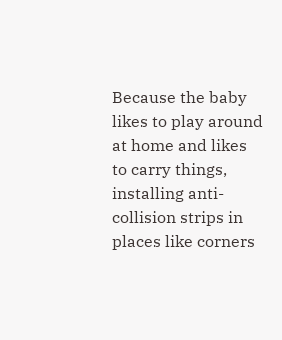Because the baby likes to play around at home and likes to carry things, installing anti-collision strips in places like corners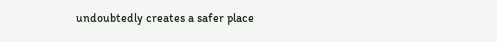undoubtedly creates a safer place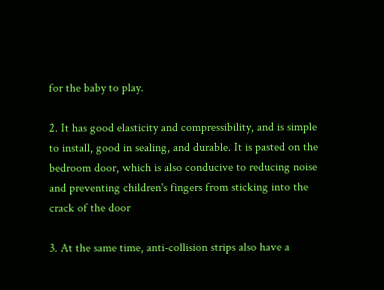for the baby to play.

2. It has good elasticity and compressibility, and is simple to install, good in sealing, and durable. It is pasted on the bedroom door, which is also conducive to reducing noise and preventing children's fingers from sticking into the crack of the door

3. At the same time, anti-collision strips also have a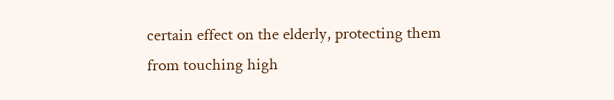certain effect on the elderly, protecting them from touching high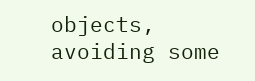objects, avoiding some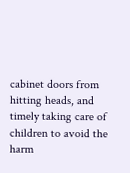cabinet doors from hitting heads, and timely taking care of children to avoid the harm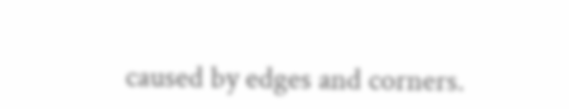caused by edges and corners.